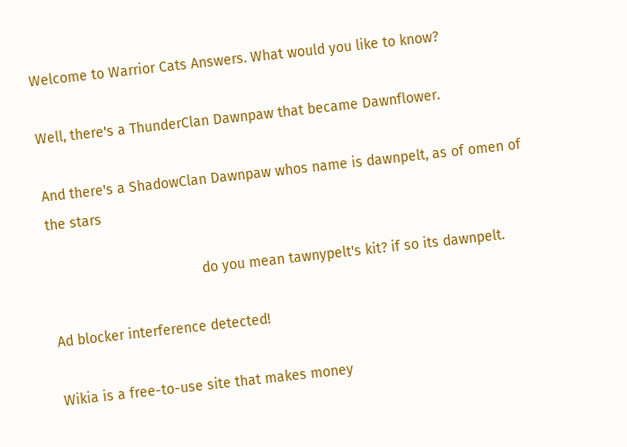Welcome to Warrior Cats Answers. What would you like to know?

Well, there's a ThunderClan Dawnpaw that became Dawnflower.

And there's a ShadowClan Dawnpaw whos name is dawnpelt, as of omen of the stars

                                      do you mean tawnypelt's kit? if so its dawnpelt.

Ad blocker interference detected!

Wikia is a free-to-use site that makes money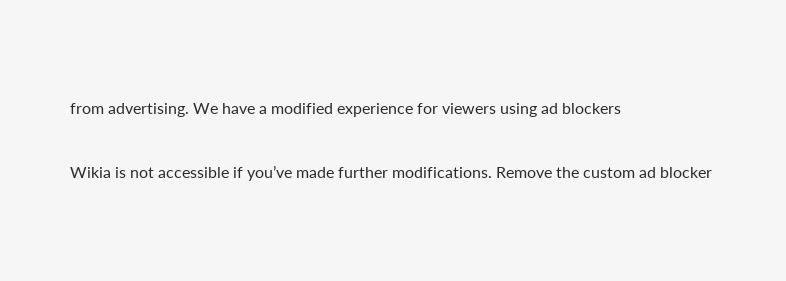from advertising. We have a modified experience for viewers using ad blockers

Wikia is not accessible if you’ve made further modifications. Remove the custom ad blocker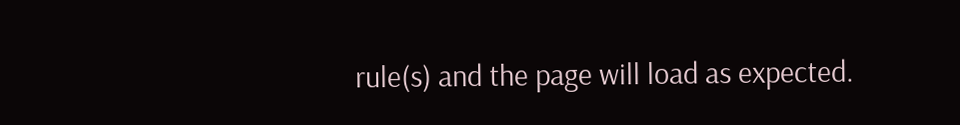rule(s) and the page will load as expected.